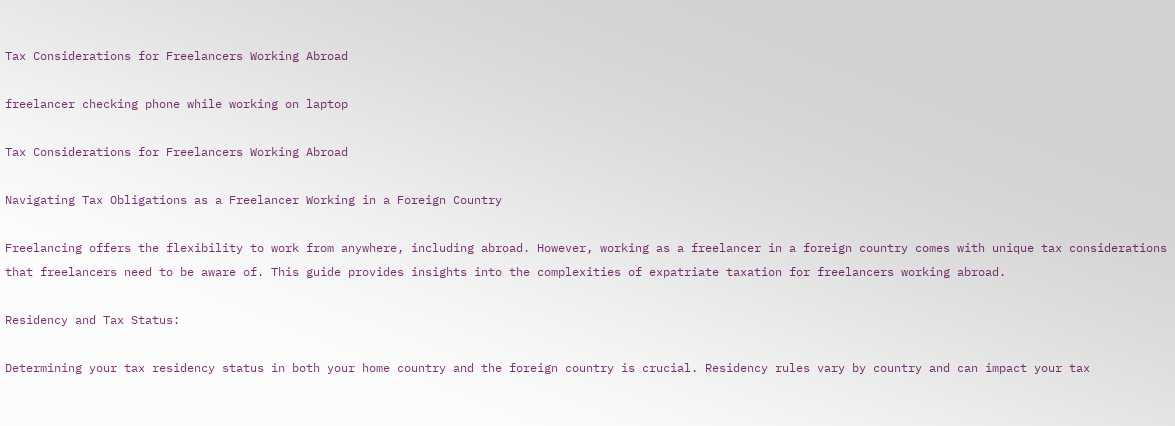Tax Considerations for Freelancers Working Abroad

freelancer checking phone while working on laptop

Tax Considerations for Freelancers Working Abroad

Navigating Tax Obligations as a Freelancer Working in a Foreign Country

Freelancing offers the flexibility to work from anywhere, including abroad. However, working as a freelancer in a foreign country comes with unique tax considerations that freelancers need to be aware of. This guide provides insights into the complexities of expatriate taxation for freelancers working abroad.

Residency and Tax Status:

Determining your tax residency status in both your home country and the foreign country is crucial. Residency rules vary by country and can impact your tax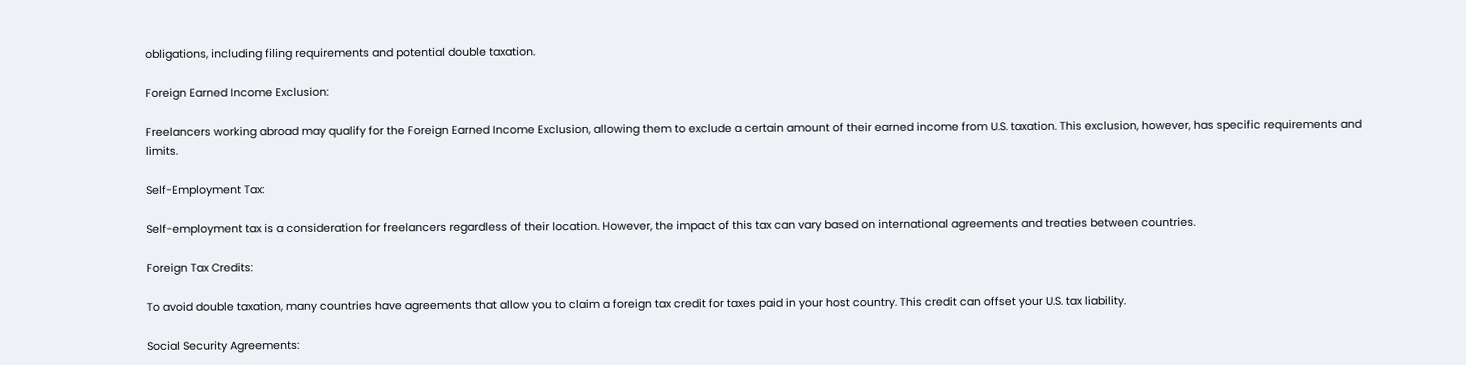obligations, including filing requirements and potential double taxation.

Foreign Earned Income Exclusion:

Freelancers working abroad may qualify for the Foreign Earned Income Exclusion, allowing them to exclude a certain amount of their earned income from U.S. taxation. This exclusion, however, has specific requirements and limits.

Self-Employment Tax:

Self-employment tax is a consideration for freelancers regardless of their location. However, the impact of this tax can vary based on international agreements and treaties between countries.

Foreign Tax Credits:

To avoid double taxation, many countries have agreements that allow you to claim a foreign tax credit for taxes paid in your host country. This credit can offset your U.S. tax liability.

Social Security Agreements: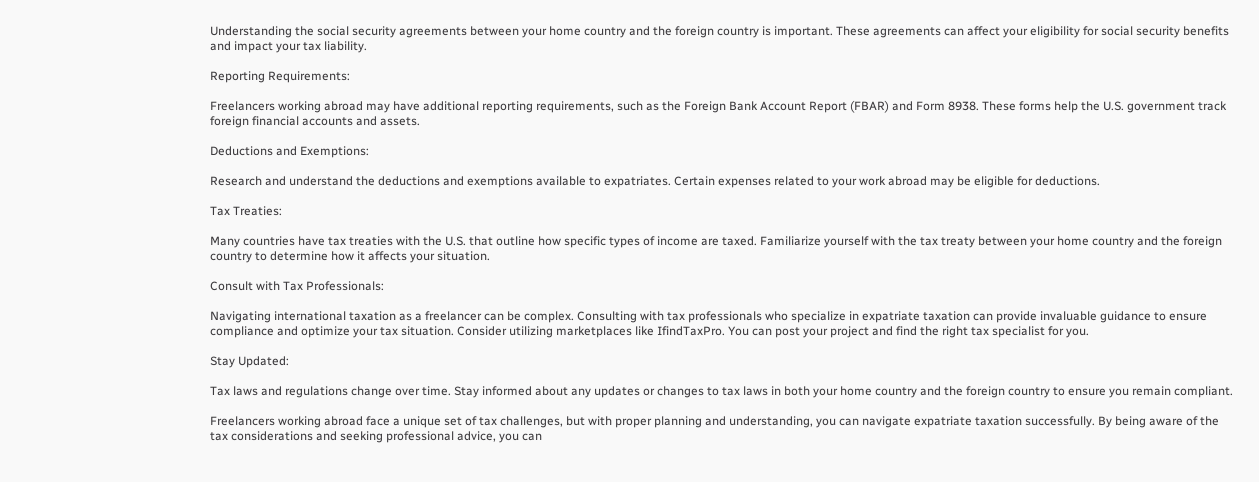Understanding the social security agreements between your home country and the foreign country is important. These agreements can affect your eligibility for social security benefits and impact your tax liability.

Reporting Requirements:

Freelancers working abroad may have additional reporting requirements, such as the Foreign Bank Account Report (FBAR) and Form 8938. These forms help the U.S. government track foreign financial accounts and assets.

Deductions and Exemptions:

Research and understand the deductions and exemptions available to expatriates. Certain expenses related to your work abroad may be eligible for deductions.

Tax Treaties:

Many countries have tax treaties with the U.S. that outline how specific types of income are taxed. Familiarize yourself with the tax treaty between your home country and the foreign country to determine how it affects your situation.

Consult with Tax Professionals:

Navigating international taxation as a freelancer can be complex. Consulting with tax professionals who specialize in expatriate taxation can provide invaluable guidance to ensure compliance and optimize your tax situation. Consider utilizing marketplaces like IfindTaxPro. You can post your project and find the right tax specialist for you.

Stay Updated:

Tax laws and regulations change over time. Stay informed about any updates or changes to tax laws in both your home country and the foreign country to ensure you remain compliant.

Freelancers working abroad face a unique set of tax challenges, but with proper planning and understanding, you can navigate expatriate taxation successfully. By being aware of the tax considerations and seeking professional advice, you can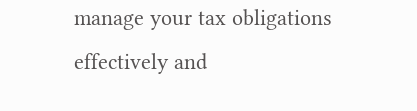manage your tax obligations effectively and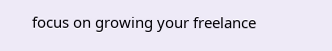focus on growing your freelance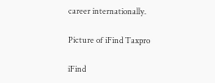career internationally.

Picture of iFind Taxpro

iFind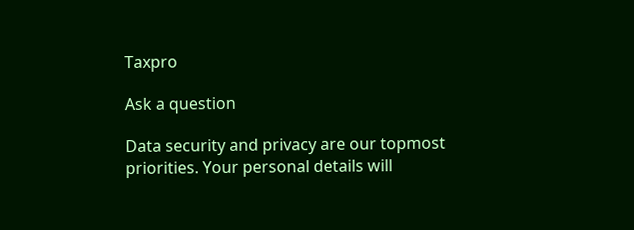Taxpro

Ask a question

Data security and privacy are our topmost priorities. Your personal details will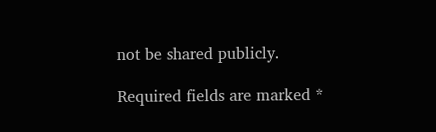not be shared publicly.

Required fields are marked *